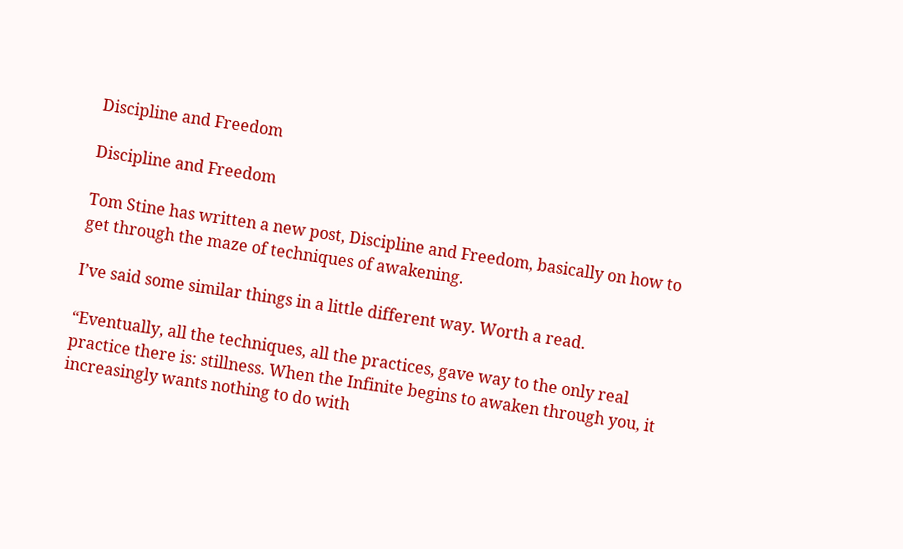Discipline and Freedom

Discipline and Freedom

Tom Stine has written a new post, Discipline and Freedom, basically on how to get through the maze of techniques of awakening.

I’ve said some similar things in a little different way. Worth a read.

“Eventually, all the techniques, all the practices, gave way to the only real practice there is: stillness. When the Infinite begins to awaken through you, it increasingly wants nothing to do with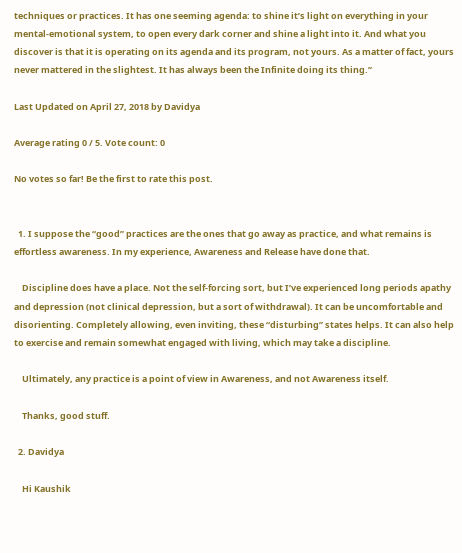techniques or practices. It has one seeming agenda: to shine it’s light on everything in your mental-emotional system, to open every dark corner and shine a light into it. And what you discover is that it is operating on its agenda and its program, not yours. As a matter of fact, yours never mattered in the slightest. It has always been the Infinite doing its thing.”

Last Updated on April 27, 2018 by Davidya

Average rating 0 / 5. Vote count: 0

No votes so far! Be the first to rate this post.


  1. I suppose the “good” practices are the ones that go away as practice, and what remains is effortless awareness. In my experience, Awareness and Release have done that.

    Discipline does have a place. Not the self-forcing sort, but I’ve experienced long periods apathy and depression (not clinical depression, but a sort of withdrawal). It can be uncomfortable and disorienting. Completely allowing, even inviting, these “disturbing” states helps. It can also help to exercise and remain somewhat engaged with living, which may take a discipline.

    Ultimately, any practice is a point of view in Awareness, and not Awareness itself.

    Thanks, good stuff.

  2. Davidya

    Hi Kaushik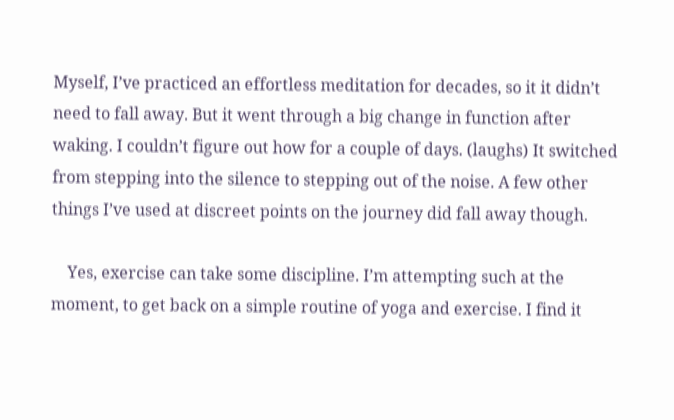Myself, I’ve practiced an effortless meditation for decades, so it it didn’t need to fall away. But it went through a big change in function after waking. I couldn’t figure out how for a couple of days. (laughs) It switched from stepping into the silence to stepping out of the noise. A few other things I’ve used at discreet points on the journey did fall away though.

    Yes, exercise can take some discipline. I’m attempting such at the moment, to get back on a simple routine of yoga and exercise. I find it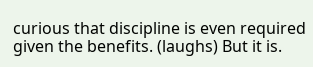curious that discipline is even required given the benefits. (laughs) But it is.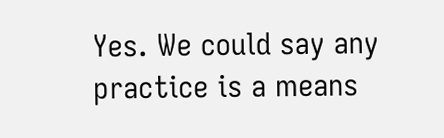Yes. We could say any practice is a means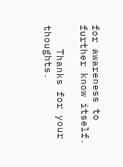for awareness to further know itself.

    Thanks for your thoughts.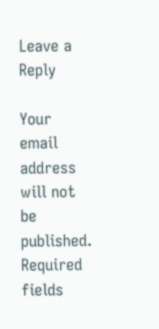Leave a Reply

Your email address will not be published. Required fields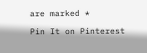are marked *

Pin It on Pinterest